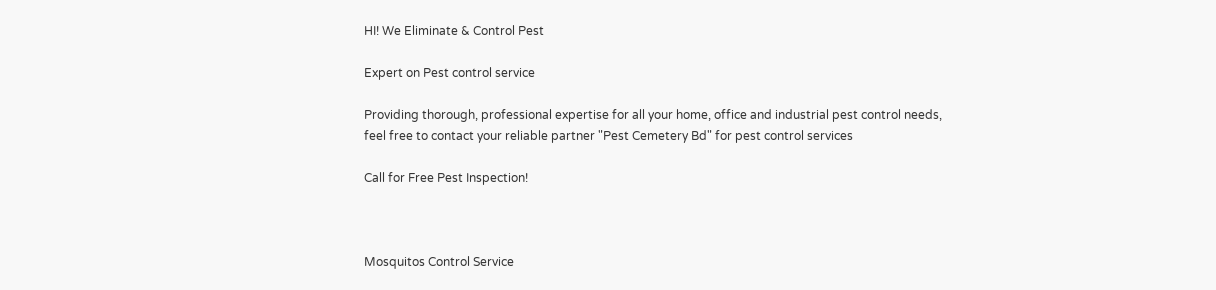HI! We Eliminate & Control Pest

Expert on Pest control service

Providing thorough, professional expertise for all your home, office and industrial pest control needs, feel free to contact your reliable partner "Pest Cemetery Bd" for pest control services

Call for Free Pest Inspection!



Mosquitos Control Service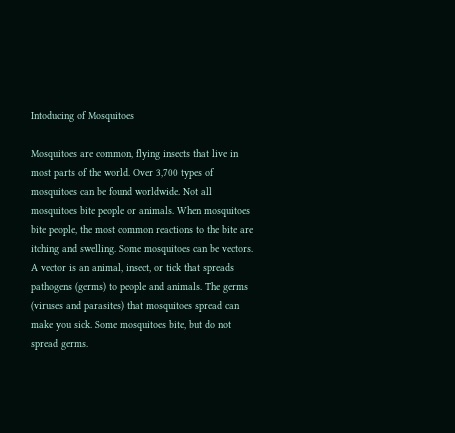Intoducing of Mosquitoes

Mosquitoes are common, flying insects that live in most parts of the world. Over 3,700 types of mosquitoes can be found worldwide. Not all mosquitoes bite people or animals. When mosquitoes bite people, the most common reactions to the bite are itching and swelling. Some mosquitoes can be vectors. A vector is an animal, insect, or tick that spreads pathogens (germs) to people and animals. The germs (viruses and parasites) that mosquitoes spread can make you sick. Some mosquitoes bite, but do not spread germs.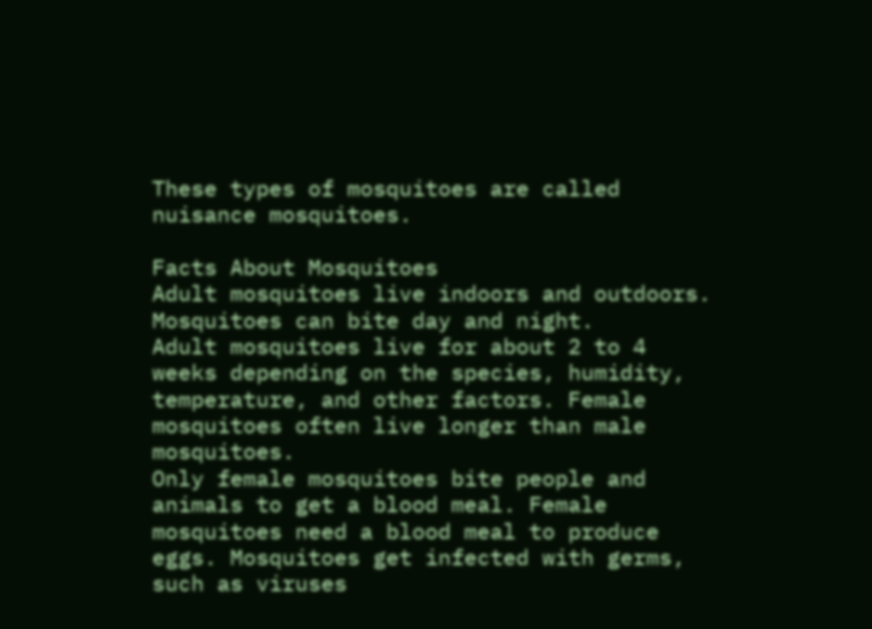These types of mosquitoes are called nuisance mosquitoes.

Facts About Mosquitoes
Adult mosquitoes live indoors and outdoors.
Mosquitoes can bite day and night.
Adult mosquitoes live for about 2 to 4 weeks depending on the species, humidity, temperature, and other factors. Female mosquitoes often live longer than male mosquitoes.
Only female mosquitoes bite people and animals to get a blood meal. Female mosquitoes need a blood meal to produce eggs. Mosquitoes get infected with germs, such as viruses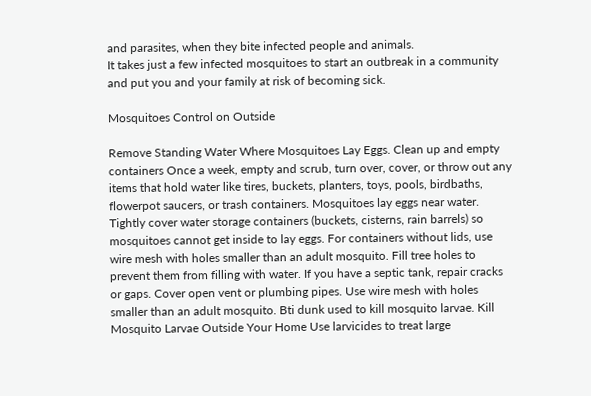and parasites, when they bite infected people and animals.
It takes just a few infected mosquitoes to start an outbreak in a community and put you and your family at risk of becoming sick.

Mosquitoes Control on Outside

Remove Standing Water Where Mosquitoes Lay Eggs. Clean up and empty containers Once a week, empty and scrub, turn over, cover, or throw out any items that hold water like tires, buckets, planters, toys, pools, birdbaths, flowerpot saucers, or trash containers. Mosquitoes lay eggs near water. Tightly cover water storage containers (buckets, cisterns, rain barrels) so mosquitoes cannot get inside to lay eggs. For containers without lids, use wire mesh with holes smaller than an adult mosquito. Fill tree holes to prevent them from filling with water. If you have a septic tank, repair cracks or gaps. Cover open vent or plumbing pipes. Use wire mesh with holes smaller than an adult mosquito. Bti dunk used to kill mosquito larvae. Kill Mosquito Larvae Outside Your Home Use larvicides to treat large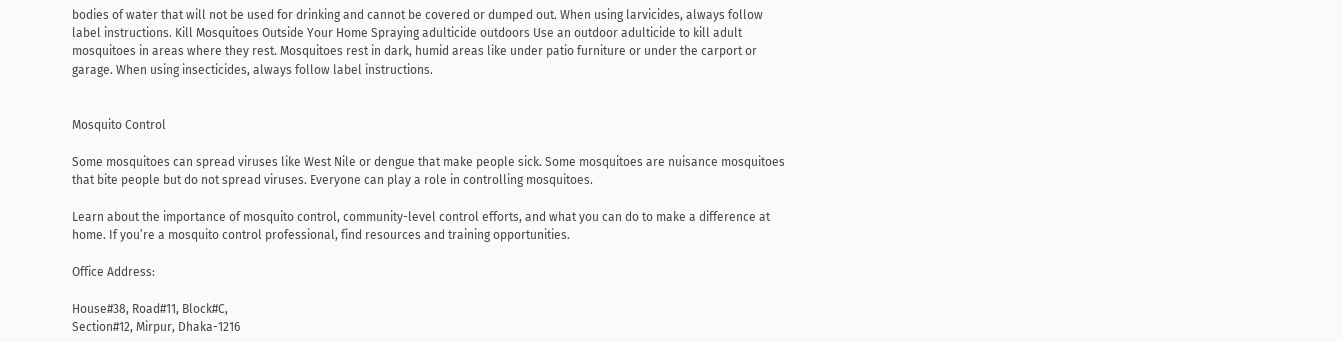bodies of water that will not be used for drinking and cannot be covered or dumped out. When using larvicides, always follow label instructions. Kill Mosquitoes Outside Your Home Spraying adulticide outdoors Use an outdoor adulticide to kill adult mosquitoes in areas where they rest. Mosquitoes rest in dark, humid areas like under patio furniture or under the carport or garage. When using insecticides, always follow label instructions.


Mosquito Control

Some mosquitoes can spread viruses like West Nile or dengue that make people sick. Some mosquitoes are nuisance mosquitoes that bite people but do not spread viruses. Everyone can play a role in controlling mosquitoes.

Learn about the importance of mosquito control, community-level control efforts, and what you can do to make a difference at home. If you’re a mosquito control professional, find resources and training opportunities.

Office Address:

House#38, Road#11, Block#C,
Section#12, Mirpur, Dhaka-1216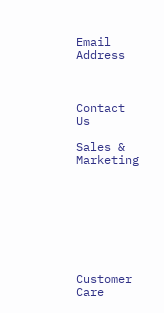Email Address



Contact Us

Sales & Marketing








Customer Care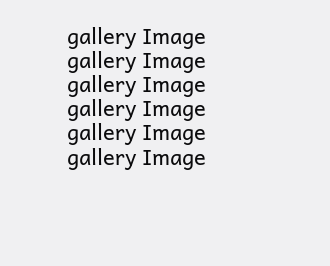gallery Image
gallery Image
gallery Image
gallery Image
gallery Image
gallery Image